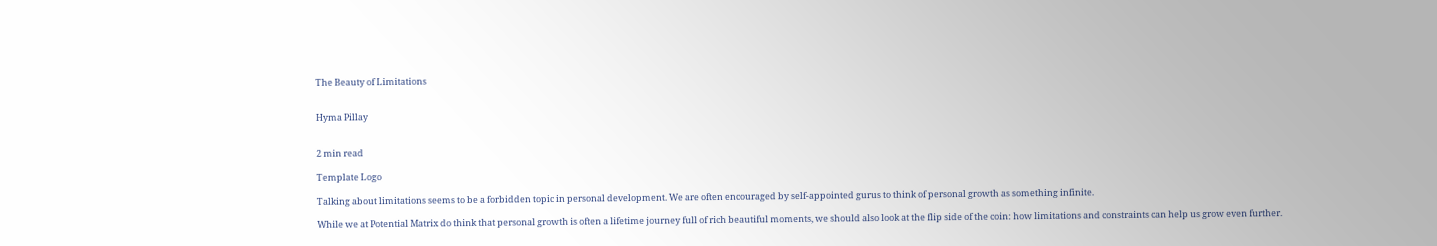The Beauty of Limitations


Hyma Pillay


2 min read

Template Logo

Talking about limitations seems to be a forbidden topic in personal development. We are often encouraged by self-appointed gurus to think of personal growth as something infinite.

While we at Potential Matrix do think that personal growth is often a lifetime journey full of rich beautiful moments, we should also look at the flip side of the coin: how limitations and constraints can help us grow even further.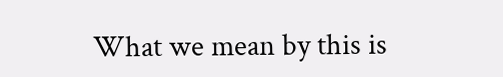What we mean by this is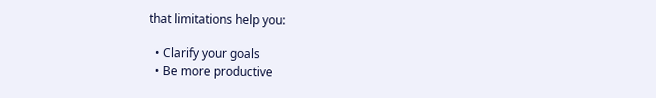that limitations help you:

  • Clarify your goals
  • Be more productive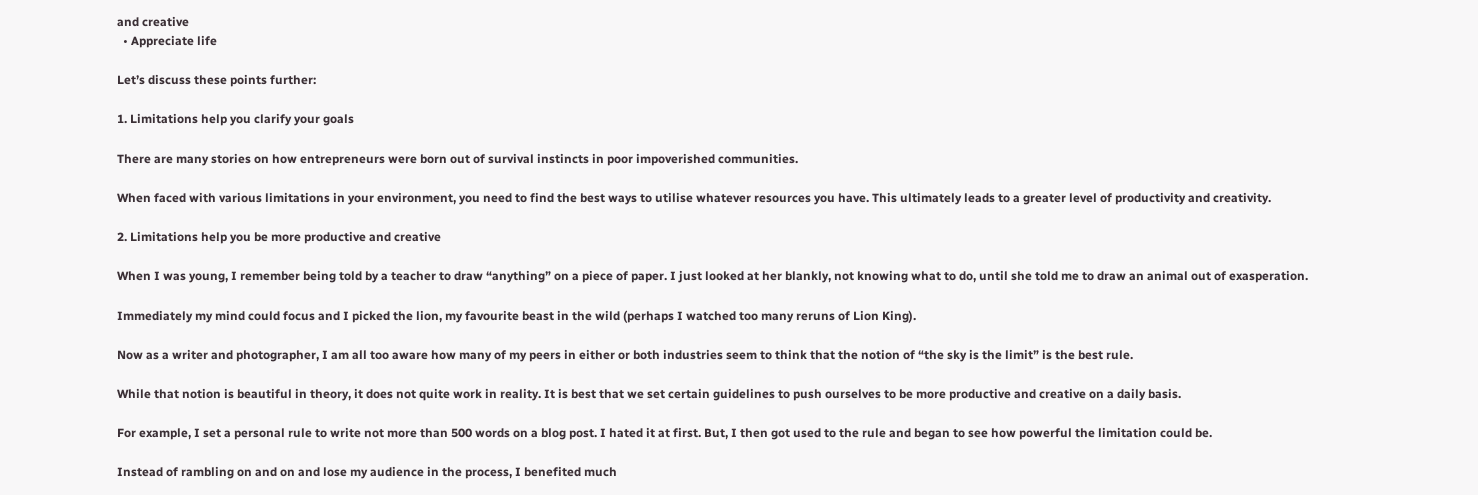and creative
  • Appreciate life

Let’s discuss these points further:

1. Limitations help you clarify your goals

There are many stories on how entrepreneurs were born out of survival instincts in poor impoverished communities.

When faced with various limitations in your environment, you need to find the best ways to utilise whatever resources you have. This ultimately leads to a greater level of productivity and creativity.

2. Limitations help you be more productive and creative

When I was young, I remember being told by a teacher to draw “anything” on a piece of paper. I just looked at her blankly, not knowing what to do, until she told me to draw an animal out of exasperation.

Immediately my mind could focus and I picked the lion, my favourite beast in the wild (perhaps I watched too many reruns of Lion King).

Now as a writer and photographer, I am all too aware how many of my peers in either or both industries seem to think that the notion of “the sky is the limit” is the best rule.

While that notion is beautiful in theory, it does not quite work in reality. It is best that we set certain guidelines to push ourselves to be more productive and creative on a daily basis.

For example, I set a personal rule to write not more than 500 words on a blog post. I hated it at first. But, I then got used to the rule and began to see how powerful the limitation could be.

Instead of rambling on and on and lose my audience in the process, I benefited much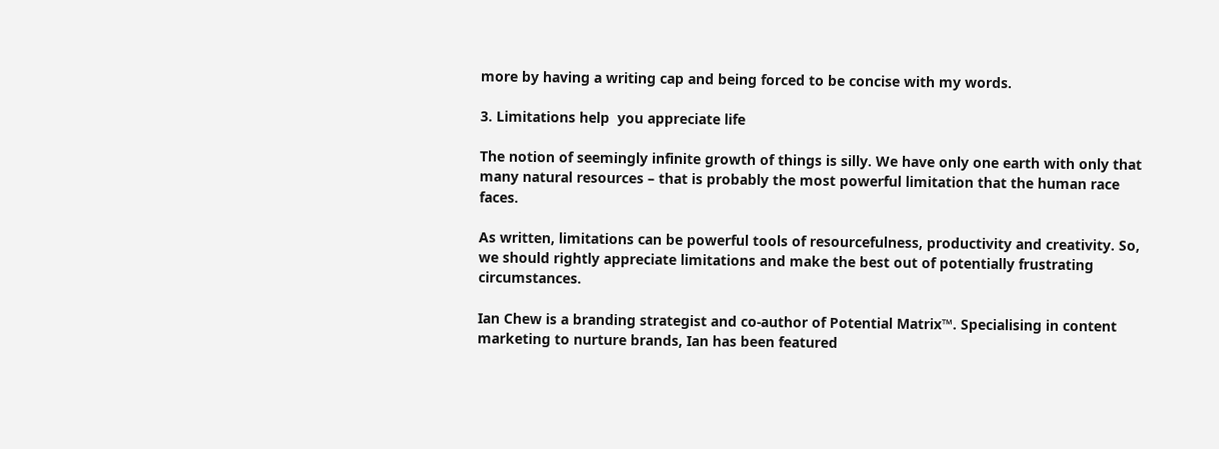more by having a writing cap and being forced to be concise with my words.

3. Limitations help  you appreciate life

The notion of seemingly infinite growth of things is silly. We have only one earth with only that many natural resources – that is probably the most powerful limitation that the human race faces.

As written, limitations can be powerful tools of resourcefulness, productivity and creativity. So, we should rightly appreciate limitations and make the best out of potentially frustrating circumstances.

Ian Chew is a branding strategist and co-author of Potential Matrix™. Specialising in content marketing to nurture brands, Ian has been featured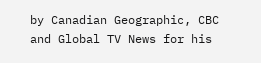by Canadian Geographic, CBC and Global TV News for his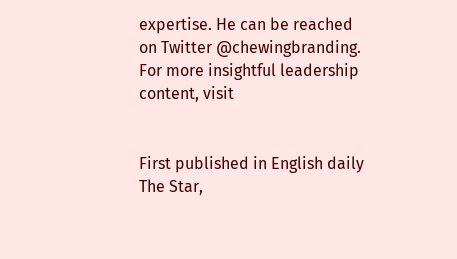expertise. He can be reached on Twitter @chewingbranding. For more insightful leadership content, visit


First published in English daily The Star,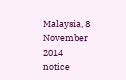Malaysia, 8 November 2014
notice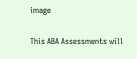image

This ABA Assessments will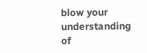blow your understanding of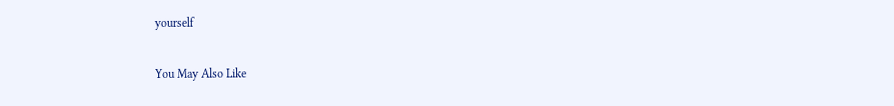yourself

You May Also Like